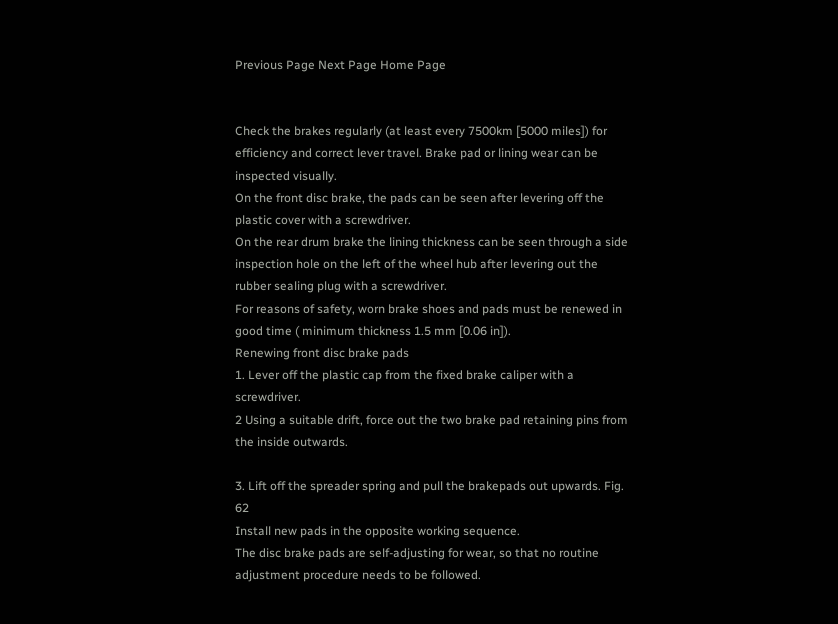Previous Page Next Page Home Page


Check the brakes regularly (at least every 7500km [5000 miles]) for efficiency and correct lever travel. Brake pad or lining wear can be inspected visually.
On the front disc brake, the pads can be seen after levering off the plastic cover with a screwdriver.
On the rear drum brake the lining thickness can be seen through a side inspection hole on the left of the wheel hub after levering out the rubber sealing plug with a screwdriver.
For reasons of safety, worn brake shoes and pads must be renewed in good time ( minimum thickness 1.5 mm [0.06 in]).
Renewing front disc brake pads
1. Lever off the plastic cap from the fixed brake caliper with a screwdriver.
2 Using a suitable drift, force out the two brake pad retaining pins from the inside outwards.

3. Lift off the spreader spring and pull the brakepads out upwards. Fig. 62
Install new pads in the opposite working sequence.
The disc brake pads are self-adjusting for wear, so that no routine adjustment procedure needs to be followed.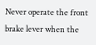Never operate the front brake lever when the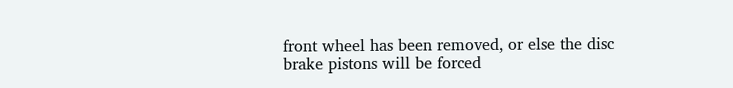front wheel has been removed, or else the disc brake pistons will be forced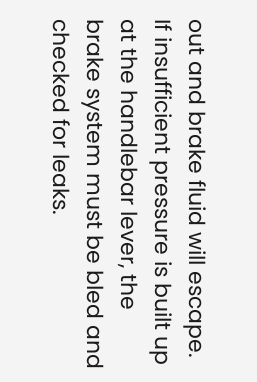out and brake fluid will escape.
If insufficient pressure is built up at the handlebar lever, the brake system must be bled and checked for leaks.